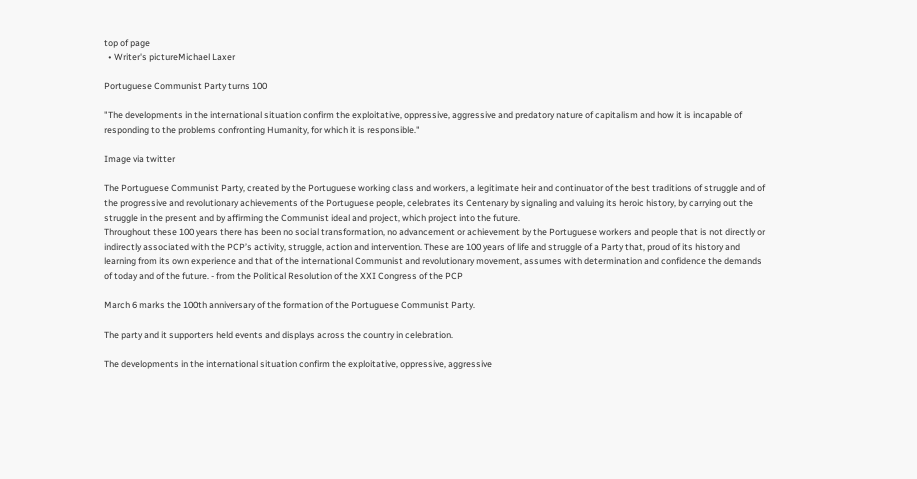top of page
  • Writer's pictureMichael Laxer

Portuguese Communist Party turns 100

"The developments in the international situation confirm the exploitative, oppressive, aggressive and predatory nature of capitalism and how it is incapable of responding to the problems confronting Humanity, for which it is responsible."

Image via twitter

The Portuguese Communist Party, created by the Portuguese working class and workers, a legitimate heir and continuator of the best traditions of struggle and of the progressive and revolutionary achievements of the Portuguese people, celebrates its Centenary by signaling and valuing its heroic history, by carrying out the struggle in the present and by affirming the Communist ideal and project, which project into the future.
Throughout these 100 years there has been no social transformation, no advancement or achievement by the Portuguese workers and people that is not directly or indirectly associated with the PCP’s activity, struggle, action and intervention. These are 100 years of life and struggle of a Party that, proud of its history and learning from its own experience and that of the international Communist and revolutionary movement, assumes with determination and confidence the demands of today and of the future. - from the Political Resolution of the XXI Congress of the PCP

March 6 marks the 100th anniversary of the formation of the Portuguese Communist Party.

The party and it supporters held events and displays across the country in celebration.

The developments in the international situation confirm the exploitative, oppressive, aggressive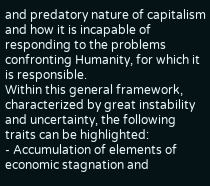and predatory nature of capitalism and how it is incapable of responding to the problems confronting Humanity, for which it is responsible.
Within this general framework, characterized by great instability and uncertainty, the following traits can be highlighted:
- Accumulation of elements of economic stagnation and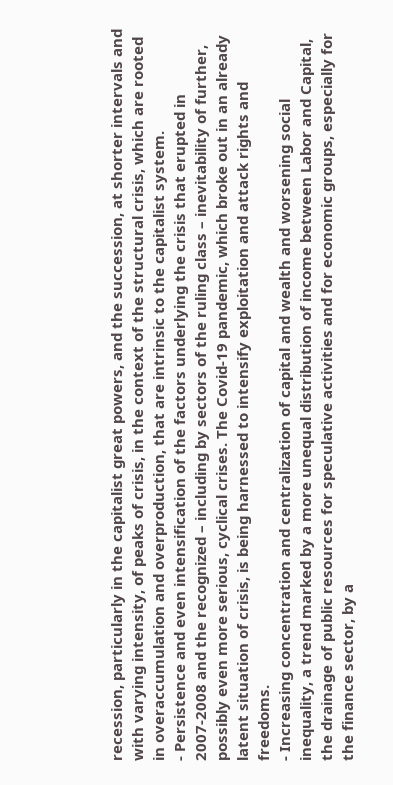recession, particularly in the capitalist great powers, and the succession, at shorter intervals and with varying intensity, of peaks of crisis, in the context of the structural crisis, which are rooted in overaccumulation and overproduction, that are intrinsic to the capitalist system.
- Persistence and even intensification of the factors underlying the crisis that erupted in 2007-2008 and the recognized – including by sectors of the ruling class – inevitability of further, possibly even more serious, cyclical crises. The Covid-19 pandemic, which broke out in an already latent situation of crisis, is being harnessed to intensify exploitation and attack rights and freedoms.
- Increasing concentration and centralization of capital and wealth and worsening social inequality, a trend marked by a more unequal distribution of income between Labor and Capital, the drainage of public resources for speculative activities and for economic groups, especially for the finance sector, by a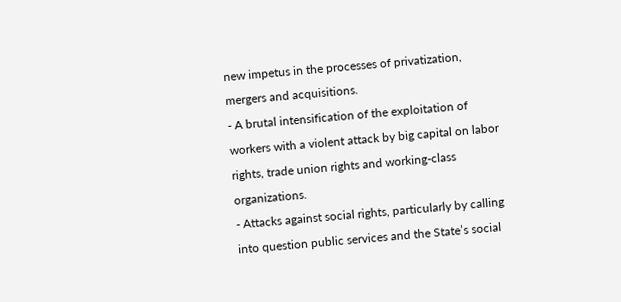new impetus in the processes of privatization, mergers and acquisitions.
- A brutal intensification of the exploitation of workers with a violent attack by big capital on labor rights, trade union rights and working-class organizations.
- Attacks against social rights, particularly by calling into question public services and the State’s social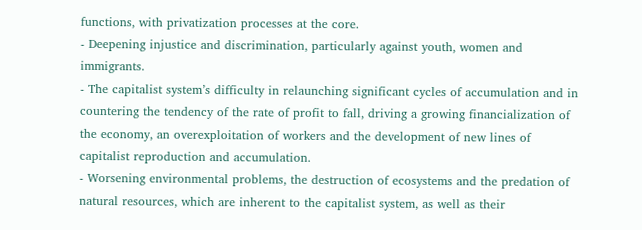functions, with privatization processes at the core.
- Deepening injustice and discrimination, particularly against youth, women and immigrants.
- The capitalist system’s difficulty in relaunching significant cycles of accumulation and in countering the tendency of the rate of profit to fall, driving a growing financialization of the economy, an overexploitation of workers and the development of new lines of capitalist reproduction and accumulation.
- Worsening environmental problems, the destruction of ecosystems and the predation of natural resources, which are inherent to the capitalist system, as well as their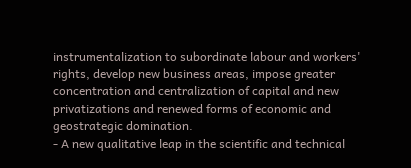instrumentalization to subordinate labour and workers' rights, develop new business areas, impose greater concentration and centralization of capital and new privatizations and renewed forms of economic and geostrategic domination.
- A new qualitative leap in the scientific and technical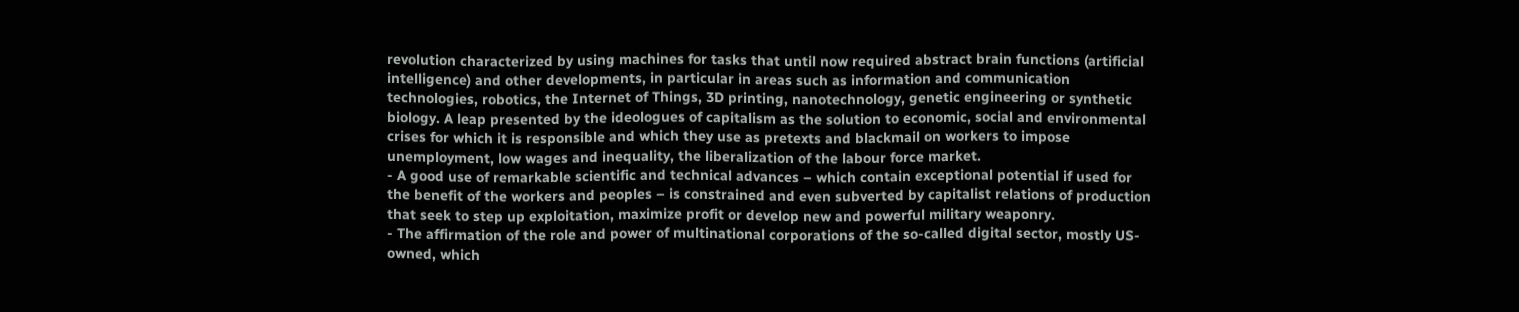revolution characterized by using machines for tasks that until now required abstract brain functions (artificial intelligence) and other developments, in particular in areas such as information and communication technologies, robotics, the Internet of Things, 3D printing, nanotechnology, genetic engineering or synthetic biology. A leap presented by the ideologues of capitalism as the solution to economic, social and environmental crises for which it is responsible and which they use as pretexts and blackmail on workers to impose unemployment, low wages and inequality, the liberalization of the labour force market.
- A good use of remarkable scientific and technical advances – which contain exceptional potential if used for the benefit of the workers and peoples – is constrained and even subverted by capitalist relations of production that seek to step up exploitation, maximize profit or develop new and powerful military weaponry.
- The affirmation of the role and power of multinational corporations of the so-called digital sector, mostly US-owned, which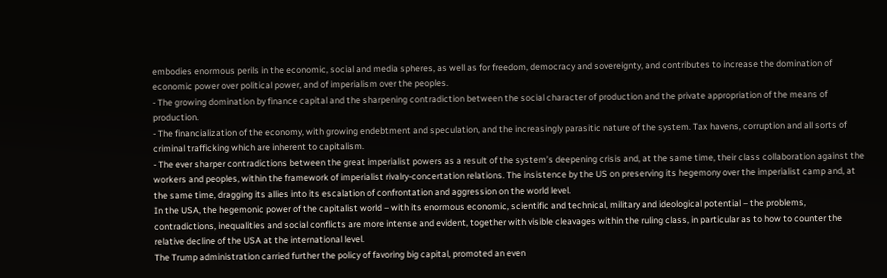embodies enormous perils in the economic, social and media spheres, as well as for freedom, democracy and sovereignty, and contributes to increase the domination of economic power over political power, and of imperialism over the peoples.
- The growing domination by finance capital and the sharpening contradiction between the social character of production and the private appropriation of the means of production.
- The financialization of the economy, with growing endebtment and speculation, and the increasingly parasitic nature of the system. Tax havens, corruption and all sorts of criminal trafficking which are inherent to capitalism.
- The ever sharper contradictions between the great imperialist powers as a result of the system’s deepening crisis and, at the same time, their class collaboration against the workers and peoples, within the framework of imperialist rivalry-concertation relations. The insistence by the US on preserving its hegemony over the imperialist camp and, at the same time, dragging its allies into its escalation of confrontation and aggression on the world level.
In the USA, the hegemonic power of the capitalist world – with its enormous economic, scientific and technical, military and ideological potential – the problems, contradictions, inequalities and social conflicts are more intense and evident, together with visible cleavages within the ruling class, in particular as to how to counter the relative decline of the USA at the international level.
The Trump administration carried further the policy of favoring big capital, promoted an even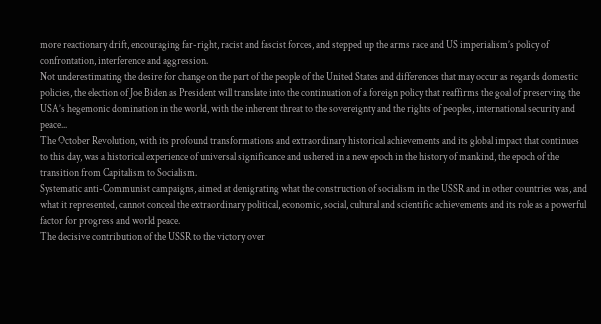more reactionary drift, encouraging far-right, racist and fascist forces, and stepped up the arms race and US imperialism’s policy of confrontation, interference and aggression.
Not underestimating the desire for change on the part of the people of the United States and differences that may occur as regards domestic policies, the election of Joe Biden as President will translate into the continuation of a foreign policy that reaffirms the goal of preserving the USA’s hegemonic domination in the world, with the inherent threat to the sovereignty and the rights of peoples, international security and peace...
The October Revolution, with its profound transformations and extraordinary historical achievements and its global impact that continues to this day, was a historical experience of universal significance and ushered in a new epoch in the history of mankind, the epoch of the transition from Capitalism to Socialism.
Systematic anti-Communist campaigns, aimed at denigrating what the construction of socialism in the USSR and in other countries was, and what it represented, cannot conceal the extraordinary political, economic, social, cultural and scientific achievements and its role as a powerful factor for progress and world peace.
The decisive contribution of the USSR to the victory over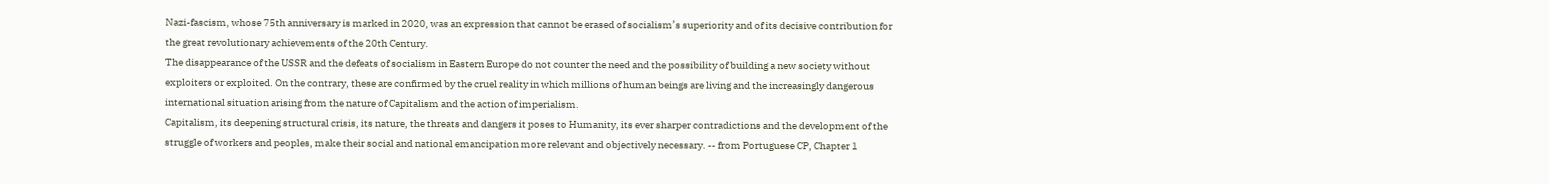Nazi-fascism, whose 75th anniversary is marked in 2020, was an expression that cannot be erased of socialism’s superiority and of its decisive contribution for the great revolutionary achievements of the 20th Century.
The disappearance of the USSR and the defeats of socialism in Eastern Europe do not counter the need and the possibility of building a new society without exploiters or exploited. On the contrary, these are confirmed by the cruel reality in which millions of human beings are living and the increasingly dangerous international situation arising from the nature of Capitalism and the action of imperialism.
Capitalism, its deepening structural crisis, its nature, the threats and dangers it poses to Humanity, its ever sharper contradictions and the development of the struggle of workers and peoples, make their social and national emancipation more relevant and objectively necessary. -- from Portuguese CP, Chapter 1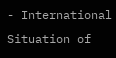- International Situation of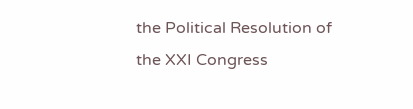the Political Resolution of the XXI Congress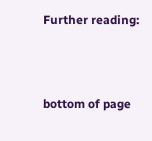Further reading:



bottom of page